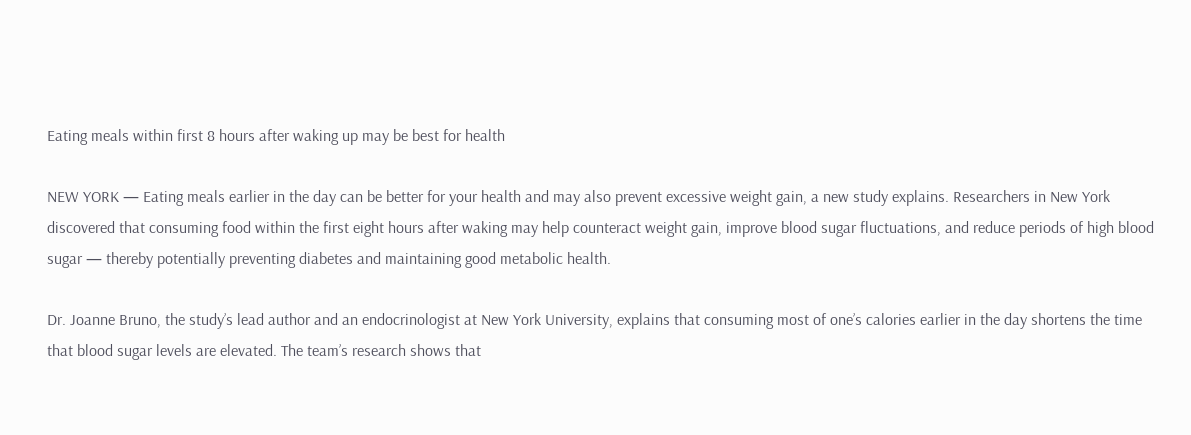Eating meals within first 8 hours after waking up may be best for health

NEW YORK — Eating meals earlier in the day can be better for your health and may also prevent excessive weight gain, a new study explains. Researchers in New York discovered that consuming food within the first eight hours after waking may help counteract weight gain, improve blood sugar fluctuations, and reduce periods of high blood sugar — thereby potentially preventing diabetes and maintaining good metabolic health.

Dr. Joanne Bruno, the study’s lead author and an endocrinologist at New York University, explains that consuming most of one’s calories earlier in the day shortens the time that blood sugar levels are elevated. The team’s research shows that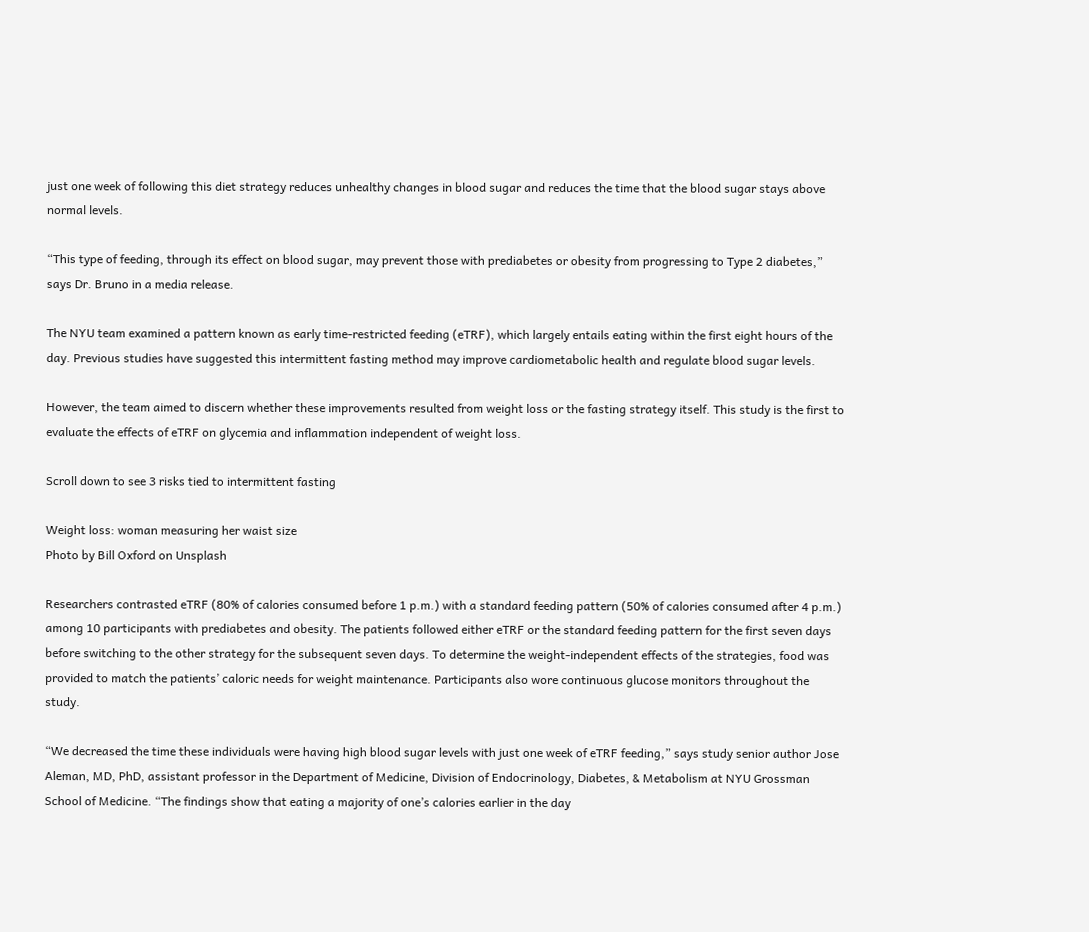just one week of following this diet strategy reduces unhealthy changes in blood sugar and reduces the time that the blood sugar stays above normal levels.

“This type of feeding, through its effect on blood sugar, may prevent those with prediabetes or obesity from progressing to Type 2 diabetes,” says Dr. Bruno in a media release.

The NYU team examined a pattern known as early time-restricted feeding (eTRF), which largely entails eating within the first eight hours of the day. Previous studies have suggested this intermittent fasting method may improve cardiometabolic health and regulate blood sugar levels.

However, the team aimed to discern whether these improvements resulted from weight loss or the fasting strategy itself. This study is the first to evaluate the effects of eTRF on glycemia and inflammation independent of weight loss.

Scroll down to see 3 risks tied to intermittent fasting

Weight loss: woman measuring her waist size
Photo by Bill Oxford on Unsplash

Researchers contrasted eTRF (80% of calories consumed before 1 p.m.) with a standard feeding pattern (50% of calories consumed after 4 p.m.) among 10 participants with prediabetes and obesity. The patients followed either eTRF or the standard feeding pattern for the first seven days before switching to the other strategy for the subsequent seven days. To determine the weight-independent effects of the strategies, food was provided to match the patients’ caloric needs for weight maintenance. Participants also wore continuous glucose monitors throughout the study.

“We decreased the time these individuals were having high blood sugar levels with just one week of eTRF feeding,” says study senior author Jose Aleman, MD, PhD, assistant professor in the Department of Medicine, Division of Endocrinology, Diabetes, & Metabolism at NYU Grossman School of Medicine. “The findings show that eating a majority of one’s calories earlier in the day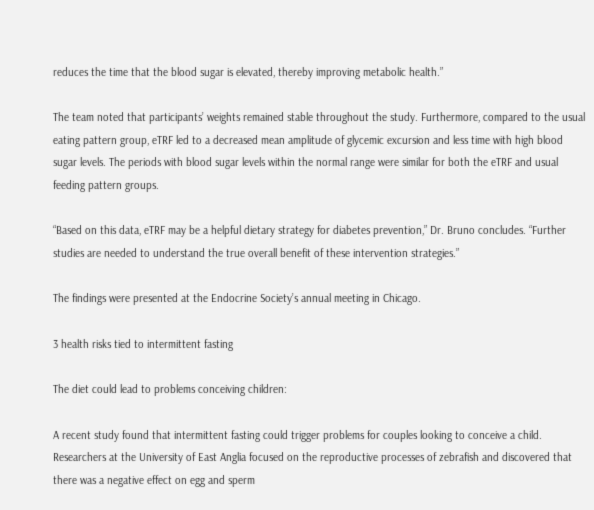reduces the time that the blood sugar is elevated, thereby improving metabolic health.”

The team noted that participants’ weights remained stable throughout the study. Furthermore, compared to the usual eating pattern group, eTRF led to a decreased mean amplitude of glycemic excursion and less time with high blood sugar levels. The periods with blood sugar levels within the normal range were similar for both the eTRF and usual feeding pattern groups.

“Based on this data, eTRF may be a helpful dietary strategy for diabetes prevention,” Dr. Bruno concludes. “Further studies are needed to understand the true overall benefit of these intervention strategies.”

The findings were presented at the Endocrine Society’s annual meeting in Chicago.

3 health risks tied to intermittent fasting

The diet could lead to problems conceiving children:

A recent study found that intermittent fasting could trigger problems for couples looking to conceive a child. Researchers at the University of East Anglia focused on the reproductive processes of zebrafish and discovered that there was a negative effect on egg and sperm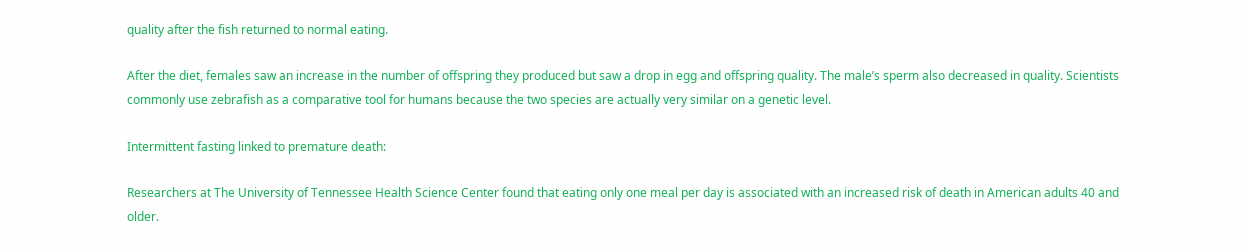quality after the fish returned to normal eating.

After the diet, females saw an increase in the number of offspring they produced but saw a drop in egg and offspring quality. The male’s sperm also decreased in quality. Scientists commonly use zebrafish as a comparative tool for humans because the two species are actually very similar on a genetic level.

Intermittent fasting linked to premature death:

Researchers at The University of Tennessee Health Science Center found that eating only one meal per day is associated with an increased risk of death in American adults 40 and older.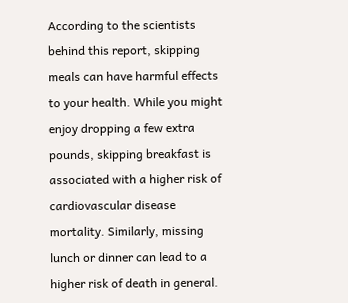According to the scientists behind this report, skipping meals can have harmful effects to your health. While you might enjoy dropping a few extra pounds, skipping breakfast is associated with a higher risk of cardiovascular disease mortality. Similarly, missing lunch or dinner can lead to a higher risk of death in general.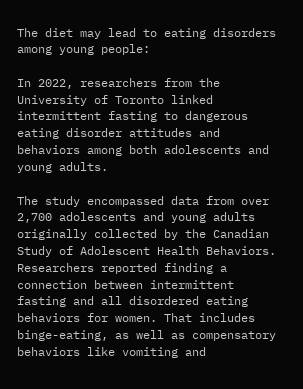The diet may lead to eating disorders among young people:

In 2022, researchers from the University of Toronto linked intermittent fasting to dangerous eating disorder attitudes and behaviors among both adolescents and young adults.

The study encompassed data from over 2,700 adolescents and young adults originally collected by the Canadian Study of Adolescent Health Behaviors. Researchers reported finding a connection between intermittent fasting and all disordered eating behaviors for women. That includes binge-eating, as well as compensatory behaviors like vomiting and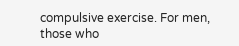compulsive exercise. For men, those who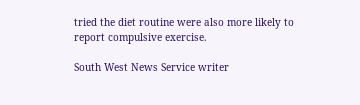tried the diet routine were also more likely to report compulsive exercise.

South West News Service writer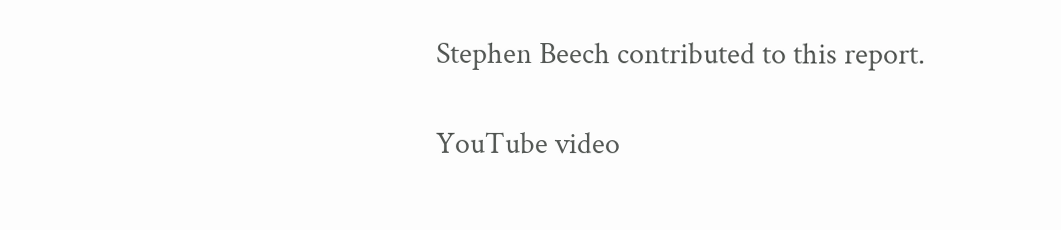Stephen Beech contributed to this report.

YouTube video